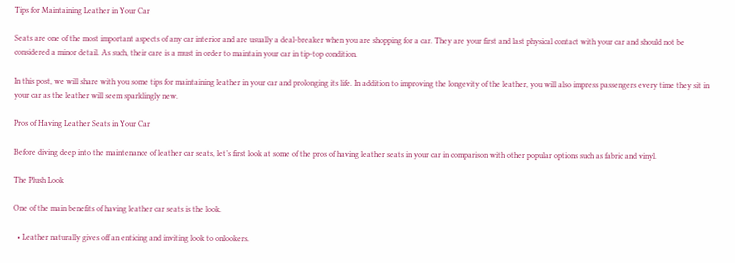Tips for Maintaining Leather in Your Car

Seats are one of the most important aspects of any car interior and are usually a deal-breaker when you are shopping for a car. They are your first and last physical contact with your car and should not be considered a minor detail. As such, their care is a must in order to maintain your car in tip-top condition.

In this post, we will share with you some tips for maintaining leather in your car and prolonging its life. In addition to improving the longevity of the leather, you will also impress passengers every time they sit in your car as the leather will seem sparklingly new.

Pros of Having Leather Seats in Your Car

Before diving deep into the maintenance of leather car seats, let’s first look at some of the pros of having leather seats in your car in comparison with other popular options such as fabric and vinyl.

The Plush Look

One of the main benefits of having leather car seats is the look.

  • Leather naturally gives off an enticing and inviting look to onlookers.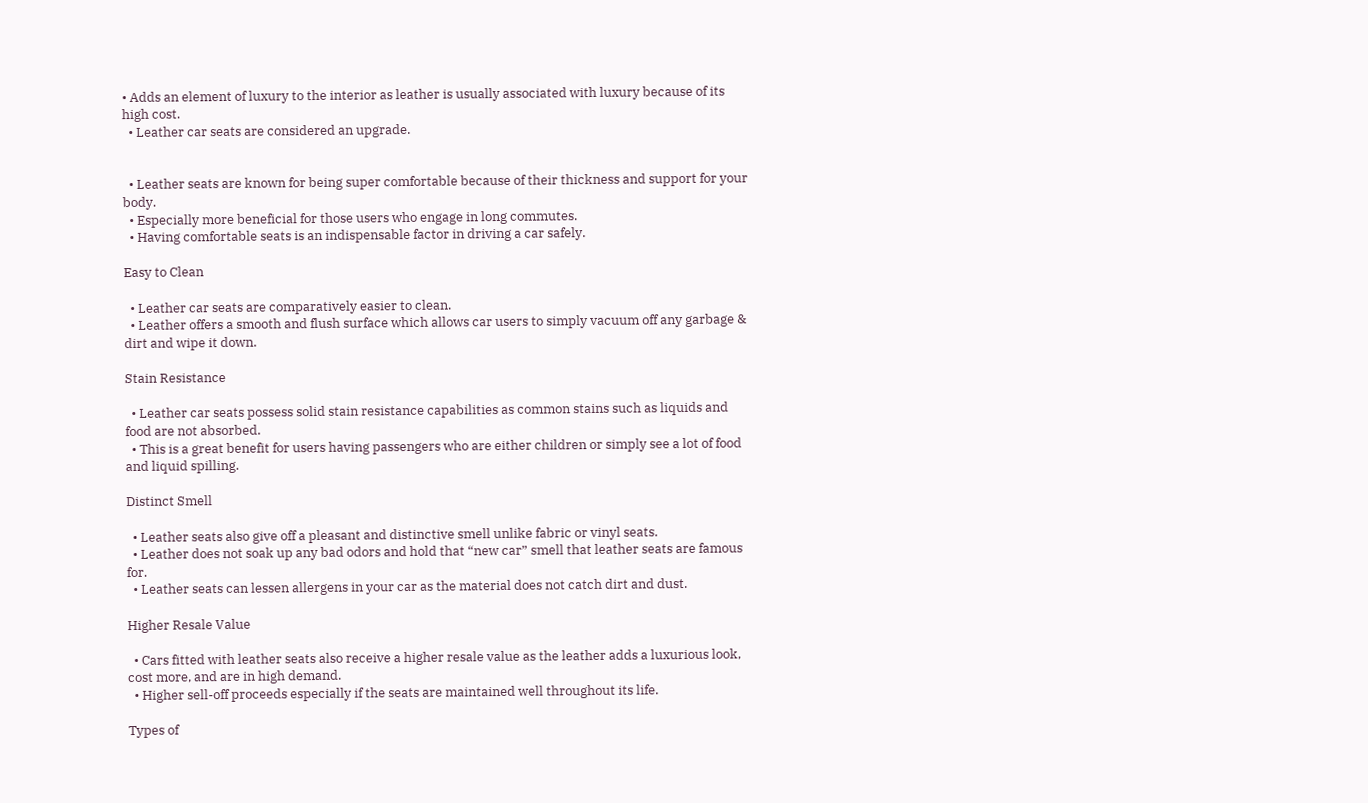• Adds an element of luxury to the interior as leather is usually associated with luxury because of its high cost.
  • Leather car seats are considered an upgrade.


  • Leather seats are known for being super comfortable because of their thickness and support for your body.
  • Especially more beneficial for those users who engage in long commutes.
  • Having comfortable seats is an indispensable factor in driving a car safely.

Easy to Clean

  • Leather car seats are comparatively easier to clean.
  • Leather offers a smooth and flush surface which allows car users to simply vacuum off any garbage & dirt and wipe it down.

Stain Resistance

  • Leather car seats possess solid stain resistance capabilities as common stains such as liquids and food are not absorbed.
  • This is a great benefit for users having passengers who are either children or simply see a lot of food and liquid spilling.

Distinct Smell

  • Leather seats also give off a pleasant and distinctive smell unlike fabric or vinyl seats.
  • Leather does not soak up any bad odors and hold that “new car” smell that leather seats are famous for.
  • Leather seats can lessen allergens in your car as the material does not catch dirt and dust.

Higher Resale Value

  • Cars fitted with leather seats also receive a higher resale value as the leather adds a luxurious look, cost more, and are in high demand.
  • Higher sell-off proceeds especially if the seats are maintained well throughout its life.

Types of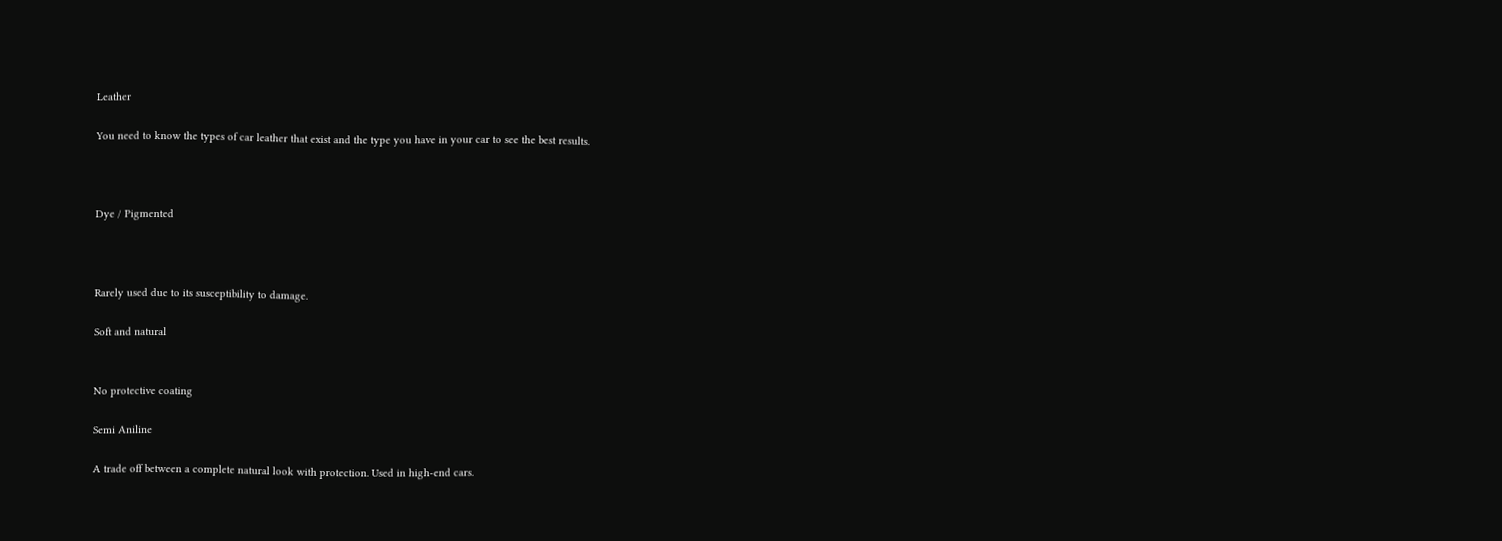Leather

You need to know the types of car leather that exist and the type you have in your car to see the best results.



Dye / Pigmented



Rarely used due to its susceptibility to damage.

Soft and natural


No protective coating

Semi Aniline

A trade off between a complete natural look with protection. Used in high-end cars.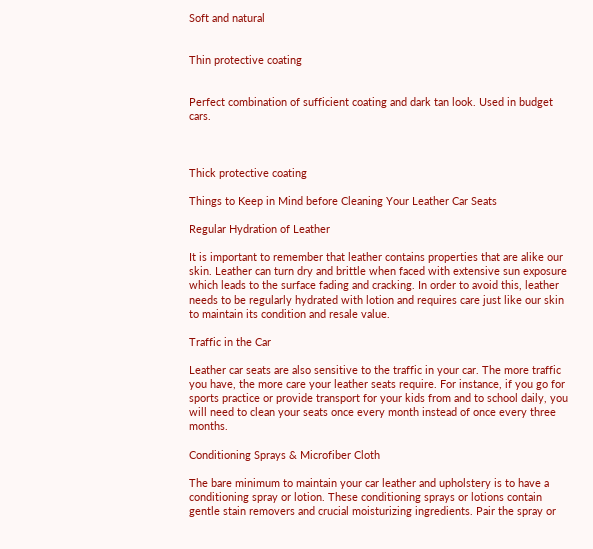Soft and natural


Thin protective coating


Perfect combination of sufficient coating and dark tan look. Used in budget cars.



Thick protective coating

Things to Keep in Mind before Cleaning Your Leather Car Seats

Regular Hydration of Leather

It is important to remember that leather contains properties that are alike our skin. Leather can turn dry and brittle when faced with extensive sun exposure which leads to the surface fading and cracking. In order to avoid this, leather needs to be regularly hydrated with lotion and requires care just like our skin to maintain its condition and resale value.

Traffic in the Car

Leather car seats are also sensitive to the traffic in your car. The more traffic you have, the more care your leather seats require. For instance, if you go for sports practice or provide transport for your kids from and to school daily, you will need to clean your seats once every month instead of once every three months.

Conditioning Sprays & Microfiber Cloth

The bare minimum to maintain your car leather and upholstery is to have a conditioning spray or lotion. These conditioning sprays or lotions contain gentle stain removers and crucial moisturizing ingredients. Pair the spray or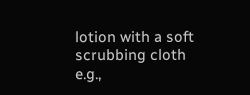lotion with a soft scrubbing cloth e.g.,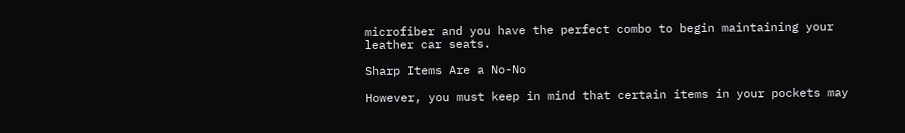microfiber and you have the perfect combo to begin maintaining your leather car seats.

Sharp Items Are a No-No

However, you must keep in mind that certain items in your pockets may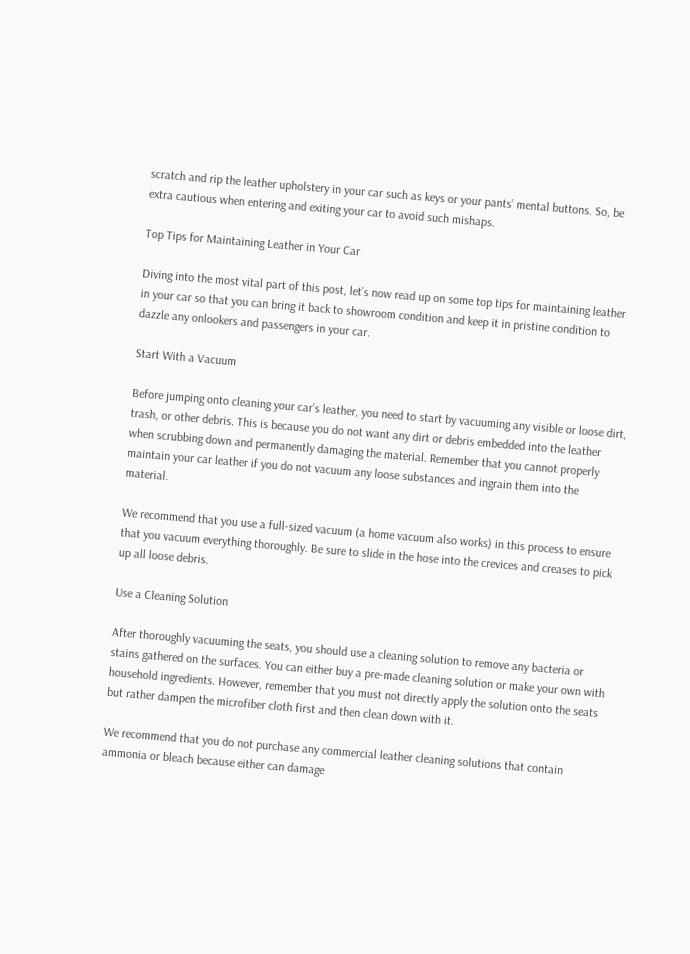scratch and rip the leather upholstery in your car such as keys or your pants’ mental buttons. So, be extra cautious when entering and exiting your car to avoid such mishaps.

Top Tips for Maintaining Leather in Your Car

Diving into the most vital part of this post, let’s now read up on some top tips for maintaining leather in your car so that you can bring it back to showroom condition and keep it in pristine condition to dazzle any onlookers and passengers in your car.

Start With a Vacuum

Before jumping onto cleaning your car’s leather, you need to start by vacuuming any visible or loose dirt, trash, or other debris. This is because you do not want any dirt or debris embedded into the leather when scrubbing down and permanently damaging the material. Remember that you cannot properly maintain your car leather if you do not vacuum any loose substances and ingrain them into the material.

We recommend that you use a full-sized vacuum (a home vacuum also works) in this process to ensure that you vacuum everything thoroughly. Be sure to slide in the hose into the crevices and creases to pick up all loose debris.

Use a Cleaning Solution

After thoroughly vacuuming the seats, you should use a cleaning solution to remove any bacteria or stains gathered on the surfaces. You can either buy a pre-made cleaning solution or make your own with household ingredients. However, remember that you must not directly apply the solution onto the seats but rather dampen the microfiber cloth first and then clean down with it.

We recommend that you do not purchase any commercial leather cleaning solutions that contain ammonia or bleach because either can damage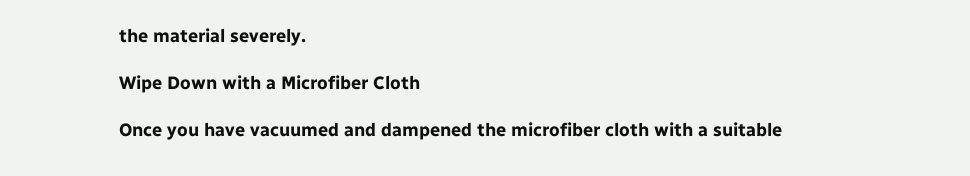the material severely.

Wipe Down with a Microfiber Cloth

Once you have vacuumed and dampened the microfiber cloth with a suitable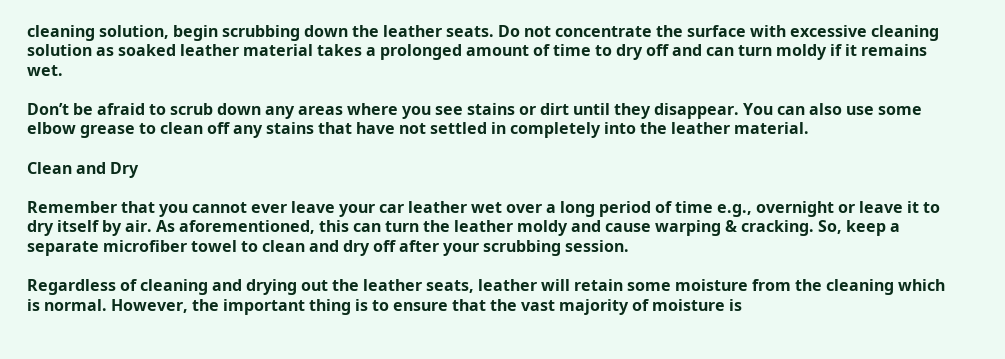cleaning solution, begin scrubbing down the leather seats. Do not concentrate the surface with excessive cleaning solution as soaked leather material takes a prolonged amount of time to dry off and can turn moldy if it remains wet.

Don’t be afraid to scrub down any areas where you see stains or dirt until they disappear. You can also use some elbow grease to clean off any stains that have not settled in completely into the leather material.

Clean and Dry

Remember that you cannot ever leave your car leather wet over a long period of time e.g., overnight or leave it to dry itself by air. As aforementioned, this can turn the leather moldy and cause warping & cracking. So, keep a separate microfiber towel to clean and dry off after your scrubbing session.

Regardless of cleaning and drying out the leather seats, leather will retain some moisture from the cleaning which is normal. However, the important thing is to ensure that the vast majority of moisture is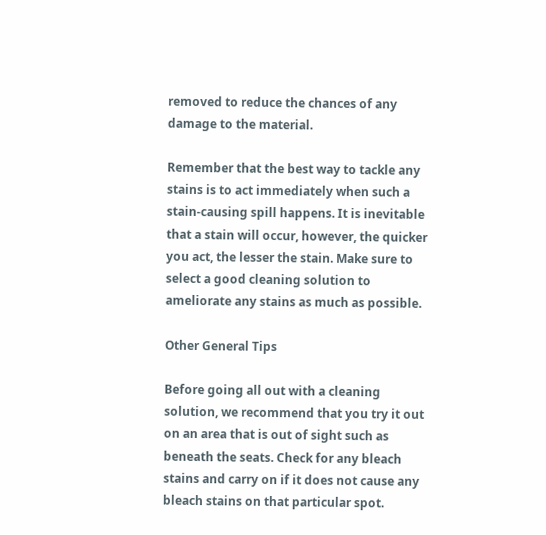removed to reduce the chances of any damage to the material.

Remember that the best way to tackle any stains is to act immediately when such a stain-causing spill happens. It is inevitable that a stain will occur, however, the quicker you act, the lesser the stain. Make sure to select a good cleaning solution to ameliorate any stains as much as possible.

Other General Tips

Before going all out with a cleaning solution, we recommend that you try it out on an area that is out of sight such as beneath the seats. Check for any bleach stains and carry on if it does not cause any bleach stains on that particular spot.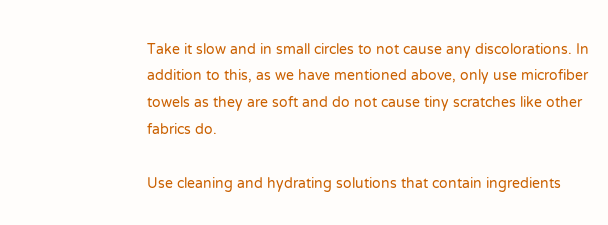Take it slow and in small circles to not cause any discolorations. In addition to this, as we have mentioned above, only use microfiber towels as they are soft and do not cause tiny scratches like other fabrics do.

Use cleaning and hydrating solutions that contain ingredients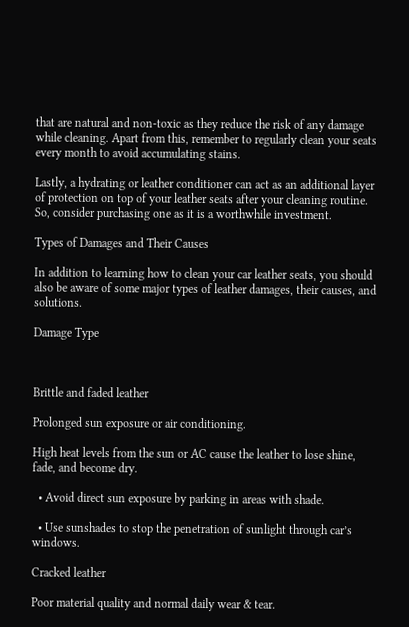that are natural and non-toxic as they reduce the risk of any damage while cleaning. Apart from this, remember to regularly clean your seats every month to avoid accumulating stains.

Lastly, a hydrating or leather conditioner can act as an additional layer of protection on top of your leather seats after your cleaning routine. So, consider purchasing one as it is a worthwhile investment.

Types of Damages and Their Causes

In addition to learning how to clean your car leather seats, you should also be aware of some major types of leather damages, their causes, and solutions.

Damage Type



Brittle and faded leather

Prolonged sun exposure or air conditioning.

High heat levels from the sun or AC cause the leather to lose shine, fade, and become dry.

  • Avoid direct sun exposure by parking in areas with shade.

  • Use sunshades to stop the penetration of sunlight through car’s windows.

Cracked leather

Poor material quality and normal daily wear & tear.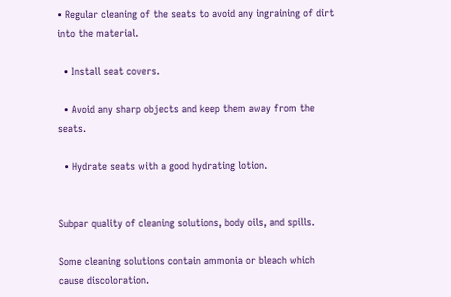• Regular cleaning of the seats to avoid any ingraining of dirt into the material.

  • Install seat covers.

  • Avoid any sharp objects and keep them away from the seats.

  • Hydrate seats with a good hydrating lotion.


Subpar quality of cleaning solutions, body oils, and spills.

Some cleaning solutions contain ammonia or bleach which cause discoloration.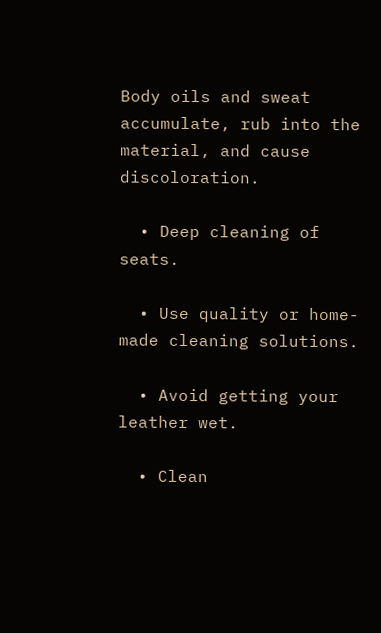Body oils and sweat accumulate, rub into the material, and cause discoloration.

  • Deep cleaning of seats.

  • Use quality or home-made cleaning solutions.

  • Avoid getting your leather wet.

  • Clean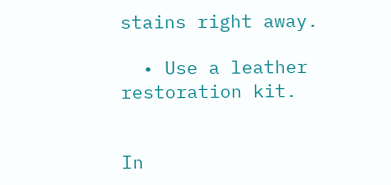stains right away.

  • Use a leather restoration kit.


In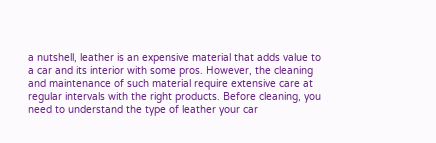a nutshell, leather is an expensive material that adds value to a car and its interior with some pros. However, the cleaning and maintenance of such material require extensive care at regular intervals with the right products. Before cleaning, you need to understand the type of leather your car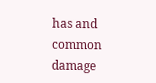has and common damage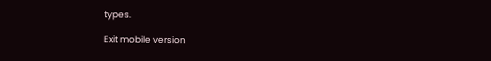types.

Exit mobile version